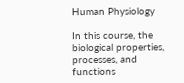Human Physiology

In this course, the biological properties, processes, and functions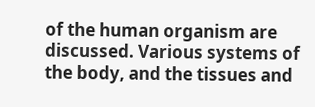of the human organism are discussed. Various systems of the body, and the tissues and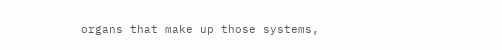organs that make up those systems,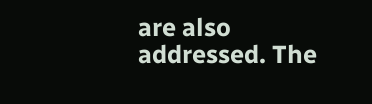are also addressed. The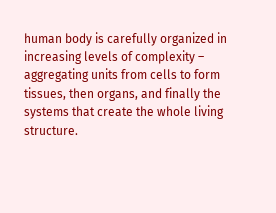human body is carefully organized in increasing levels of complexity – aggregating units from cells to form tissues, then organs, and finally the systems that create the whole living structure.